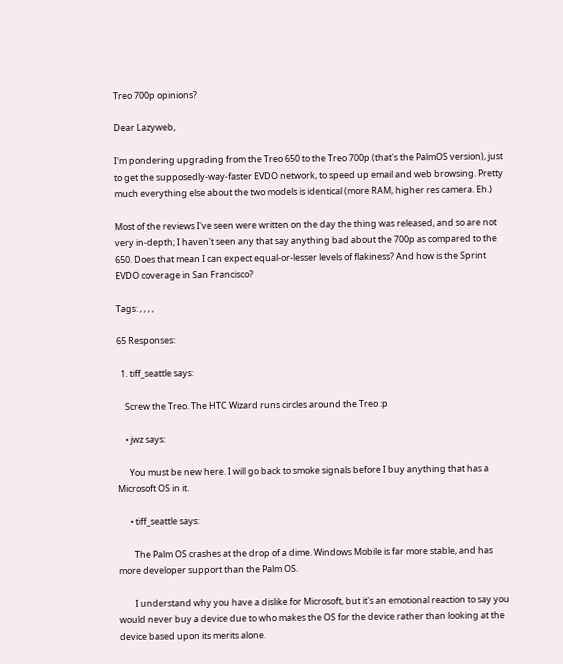Treo 700p opinions?

Dear Lazyweb,

I'm pondering upgrading from the Treo 650 to the Treo 700p (that's the PalmOS version), just to get the supposedly-way-faster EVDO network, to speed up email and web browsing. Pretty much everything else about the two models is identical (more RAM, higher res camera. Eh.)

Most of the reviews I've seen were written on the day the thing was released, and so are not very in-depth; I haven't seen any that say anything bad about the 700p as compared to the 650. Does that mean I can expect equal-or-lesser levels of flakiness? And how is the Sprint EVDO coverage in San Francisco?

Tags: , , , ,

65 Responses:

  1. tiff_seattle says:

    Screw the Treo. The HTC Wizard runs circles around the Treo :p

    • jwz says:

      You must be new here. I will go back to smoke signals before I buy anything that has a Microsoft OS in it.

      • tiff_seattle says:

        The Palm OS crashes at the drop of a dime. Windows Mobile is far more stable, and has more developer support than the Palm OS.

        I understand why you have a dislike for Microsoft, but it's an emotional reaction to say you would never buy a device due to who makes the OS for the device rather than looking at the device based upon its merits alone.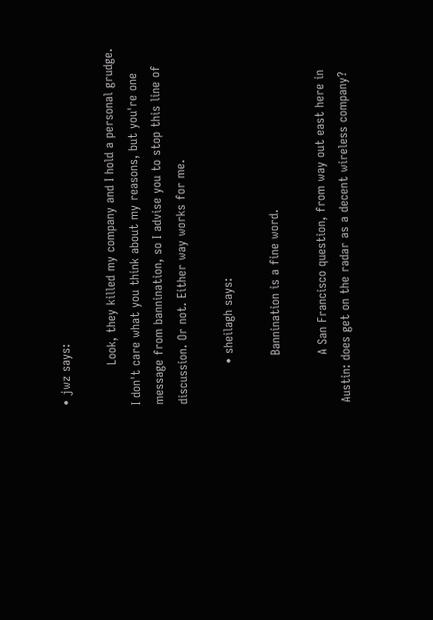• jwz says:

          Look, they killed my company and I hold a personal grudge. I don't care what you think about my reasons, but you're one message from bannination, so I advise you to stop this line of discussion. Or not. Either way works for me.

          • sheilagh says:

            Bannination is a fine word.

            A San Francisco question, from way out east here in Austin: does get on the radar as a decent wireless company?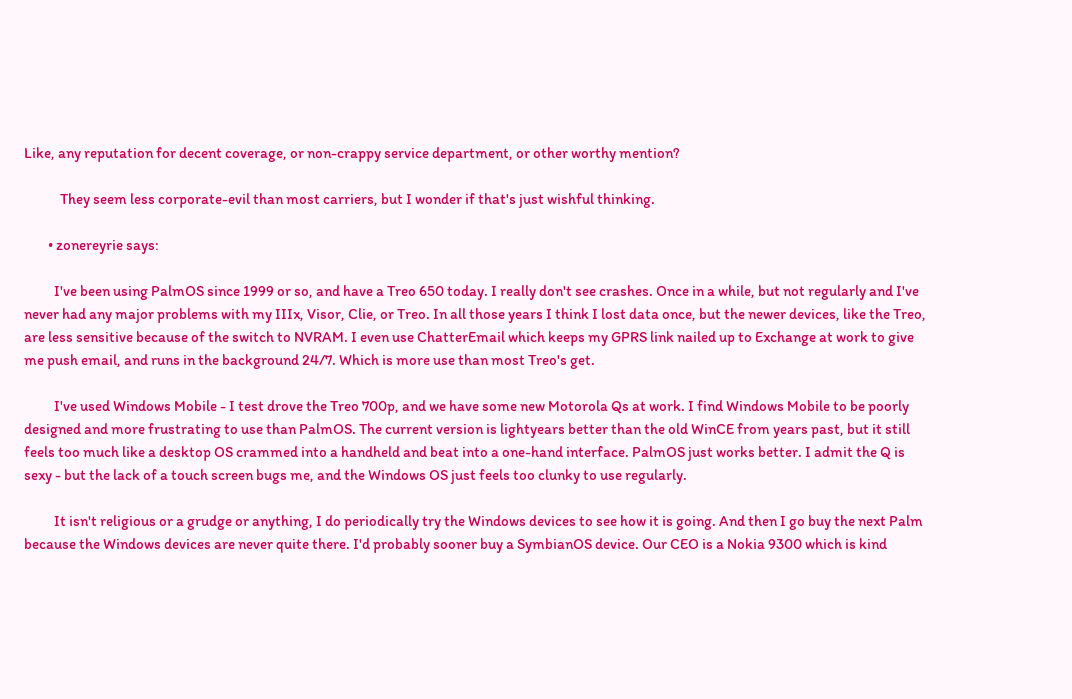Like, any reputation for decent coverage, or non-crappy service department, or other worthy mention?

            They seem less corporate-evil than most carriers, but I wonder if that's just wishful thinking.

        • zonereyrie says:

          I've been using PalmOS since 1999 or so, and have a Treo 650 today. I really don't see crashes. Once in a while, but not regularly and I've never had any major problems with my IIIx, Visor, Clie, or Treo. In all those years I think I lost data once, but the newer devices, like the Treo, are less sensitive because of the switch to NVRAM. I even use ChatterEmail which keeps my GPRS link nailed up to Exchange at work to give me push email, and runs in the background 24/7. Which is more use than most Treo's get.

          I've used Windows Mobile - I test drove the Treo 700p, and we have some new Motorola Qs at work. I find Windows Mobile to be poorly designed and more frustrating to use than PalmOS. The current version is lightyears better than the old WinCE from years past, but it still feels too much like a desktop OS crammed into a handheld and beat into a one-hand interface. PalmOS just works better. I admit the Q is sexy - but the lack of a touch screen bugs me, and the Windows OS just feels too clunky to use regularly.

          It isn't religious or a grudge or anything, I do periodically try the Windows devices to see how it is going. And then I go buy the next Palm because the Windows devices are never quite there. I'd probably sooner buy a SymbianOS device. Our CEO is a Nokia 9300 which is kind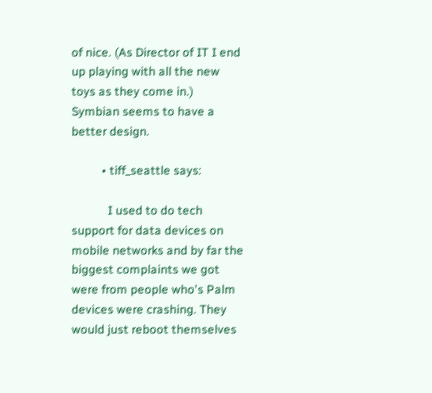of nice. (As Director of IT I end up playing with all the new toys as they come in.) Symbian seems to have a better design.

          • tiff_seattle says:

            I used to do tech support for data devices on mobile networks and by far the biggest complaints we got were from people who's Palm devices were crashing. They would just reboot themselves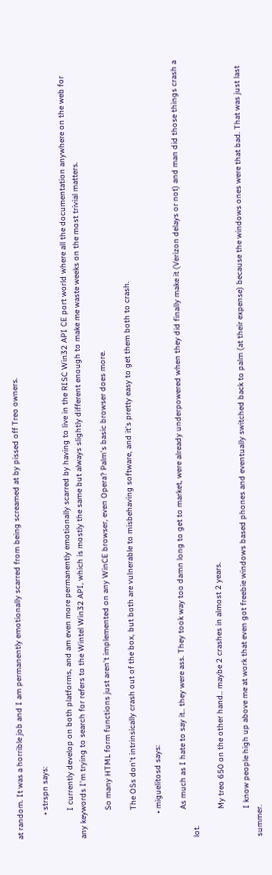at random. It was a horrible job and I am permanently emotionally scarred from being screamed at by pissed off Treo owners.

            • strspn says:

              I currently develop on both platforms, and am even more permanently emotionally scarred by having to live in the RISC Win32 API CE port world where all the documentation anywhere on the web for any keywords I'm trying to search for refers to the Wintel Win32 API, which is mostly the same but always slightly different enough to make me waste weeks on the most trivial matters.

              So many HTML form functions just aren't implemented on any WinCE browser, even Opera? Palm's basic browser does more.

              The OSs don't intrinsically crash out of the box, but both are vulnerable to misbehaving software, and it's pretty easy to get them both to crash.

            • miguelitosd says:

              As much as I hate to say it.. they were ass. They took way too damn long to get to market, were already underpowered when they did finally make it (Verizon delays or not) and man did those things crash a lot.

              My treo 650 on the other hand.. maybe 2 crashes in almost 2 years.

              I know people high up above me at work that even got freebie windows based phones and eventually switched back to palm (at their expense) because the windows ones were that bad. That was just last summer.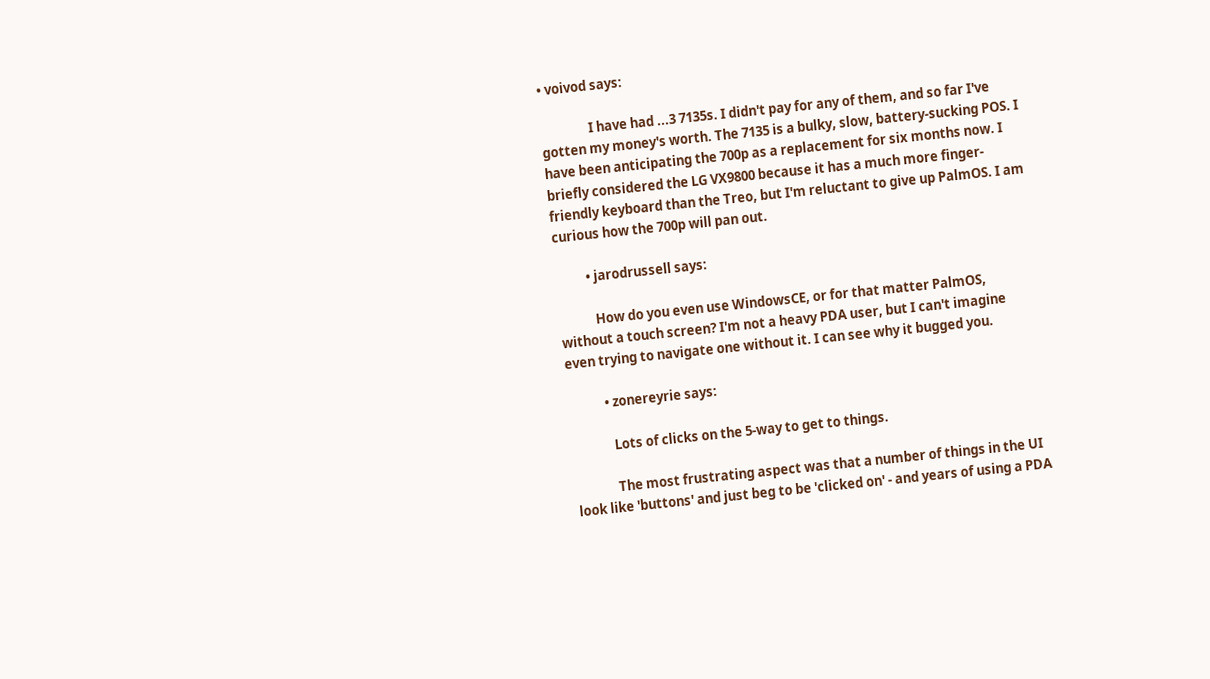• voivod says:

                I have had ...3 7135s. I didn't pay for any of them, and so far I've gotten my money's worth. The 7135 is a bulky, slow, battery-sucking POS. I have been anticipating the 700p as a replacement for six months now. I briefly considered the LG VX9800 because it has a much more finger-friendly keyboard than the Treo, but I'm reluctant to give up PalmOS. I am curious how the 700p will pan out.

          • jarodrussell says:

            How do you even use WindowsCE, or for that matter PalmOS, without a touch screen? I'm not a heavy PDA user, but I can't imagine even trying to navigate one without it. I can see why it bugged you.

            • zonereyrie says:

              Lots of clicks on the 5-way to get to things.

              The most frustrating aspect was that a number of things in the UI look like 'buttons' and just beg to be 'clicked on' - and years of using a PDA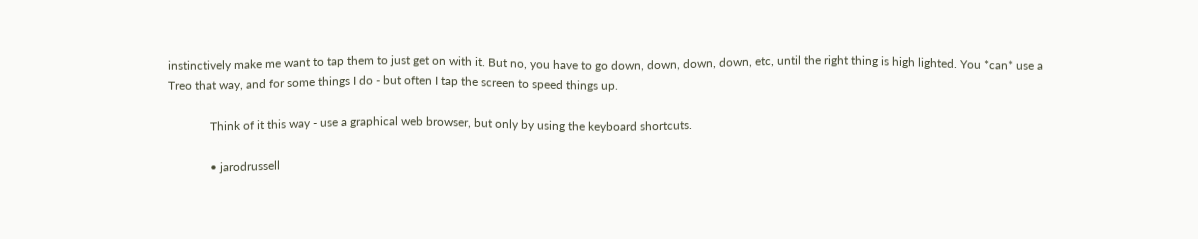instinctively make me want to tap them to just get on with it. But no, you have to go down, down, down, down, etc, until the right thing is high lighted. You *can* use a Treo that way, and for some things I do - but often I tap the screen to speed things up.

              Think of it this way - use a graphical web browser, but only by using the keyboard shortcuts.

              • jarodrussell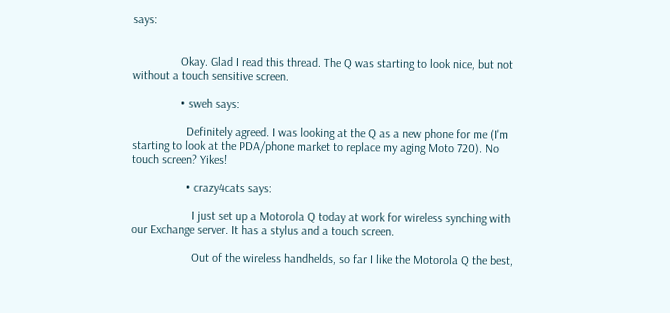says:


                Okay. Glad I read this thread. The Q was starting to look nice, but not without a touch sensitive screen.

                • sweh says:

                  Definitely agreed. I was looking at the Q as a new phone for me (I'm starting to look at the PDA/phone market to replace my aging Moto 720). No touch screen? Yikes!

                  • crazy4cats says:

                    I just set up a Motorola Q today at work for wireless synching with our Exchange server. It has a stylus and a touch screen.

                    Out of the wireless handhelds, so far I like the Motorola Q the best,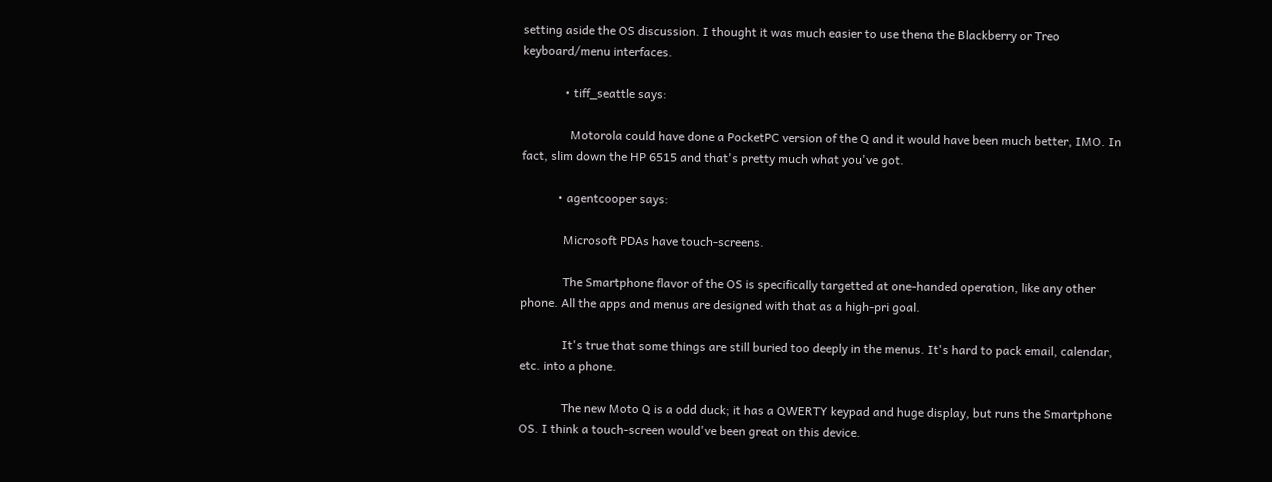setting aside the OS discussion. I thought it was much easier to use thena the Blackberry or Treo keyboard/menu interfaces.

              • tiff_seattle says:

                Motorola could have done a PocketPC version of the Q and it would have been much better, IMO. In fact, slim down the HP 6515 and that's pretty much what you've got.

            • agentcooper says:

              Microsoft PDAs have touch-screens.

              The Smartphone flavor of the OS is specifically targetted at one-handed operation, like any other phone. All the apps and menus are designed with that as a high-pri goal.

              It's true that some things are still buried too deeply in the menus. It's hard to pack email, calendar, etc. into a phone.

              The new Moto Q is a odd duck; it has a QWERTY keypad and huge display, but runs the Smartphone OS. I think a touch-screen would've been great on this device.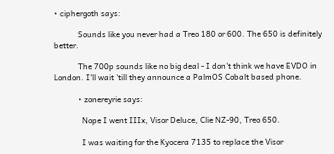• ciphergoth says:

            Sounds like you never had a Treo 180 or 600. The 650 is definitely better.

            The 700p sounds like no big deal - I don't think we have EVDO in London. I'll wait 'till they announce a PalmOS Cobalt based phone.

            • zonereyrie says:

              Nope I went IIIx, Visor Deluce, Clie NZ-90, Treo 650.

              I was waiting for the Kyocera 7135 to replace the Visor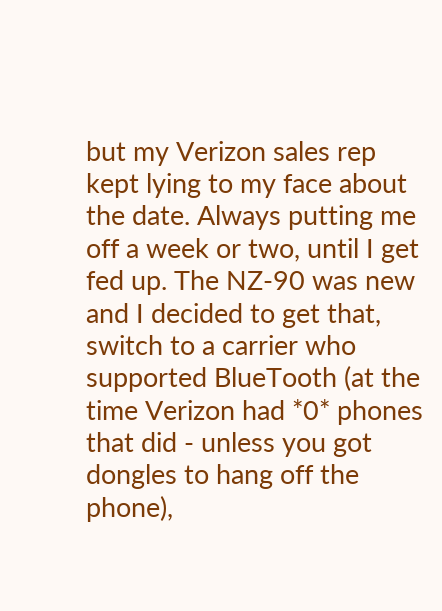but my Verizon sales rep kept lying to my face about the date. Always putting me off a week or two, until I get fed up. The NZ-90 was new and I decided to get that, switch to a carrier who supported BlueTooth (at the time Verizon had *0* phones that did - unless you got dongles to hang off the phone),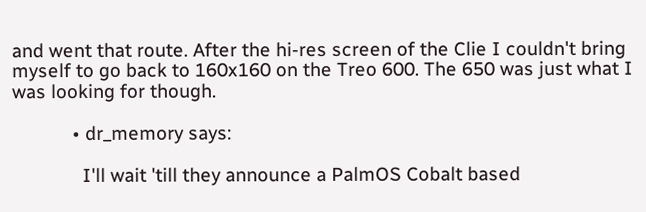and went that route. After the hi-res screen of the Clie I couldn't bring myself to go back to 160x160 on the Treo 600. The 650 was just what I was looking for though.

            • dr_memory says:

              I'll wait 'till they announce a PalmOS Cobalt based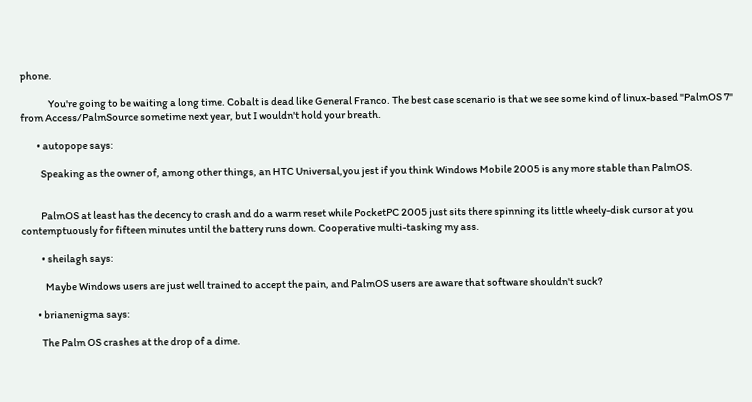phone.

              You're going to be waiting a long time. Cobalt is dead like General Franco. The best case scenario is that we see some kind of linux-based "PalmOS 7" from Access/PalmSource sometime next year, but I wouldn't hold your breath.

        • autopope says:

          Speaking as the owner of, among other things, an HTC Universal,you jest if you think Windows Mobile 2005 is any more stable than PalmOS.


          PalmOS at least has the decency to crash and do a warm reset while PocketPC 2005 just sits there spinning its little wheely-disk cursor at you contemptuously for fifteen minutes until the battery runs down. Cooperative multi-tasking my ass.

          • sheilagh says:

            Maybe Windows users are just well trained to accept the pain, and PalmOS users are aware that software shouldn't suck?

        • brianenigma says:

          The Palm OS crashes at the drop of a dime.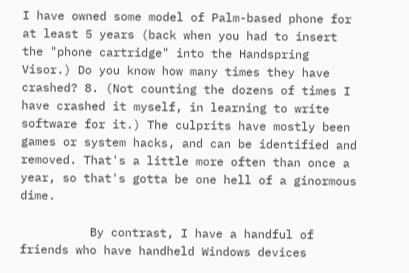I have owned some model of Palm-based phone for at least 5 years (back when you had to insert the "phone cartridge" into the Handspring Visor.) Do you know how many times they have crashed? 8. (Not counting the dozens of times I have crashed it myself, in learning to write software for it.) The culprits have mostly been games or system hacks, and can be identified and removed. That's a little more often than once a year, so that's gotta be one hell of a ginormous dime.

          By contrast, I have a handful of friends who have handheld Windows devices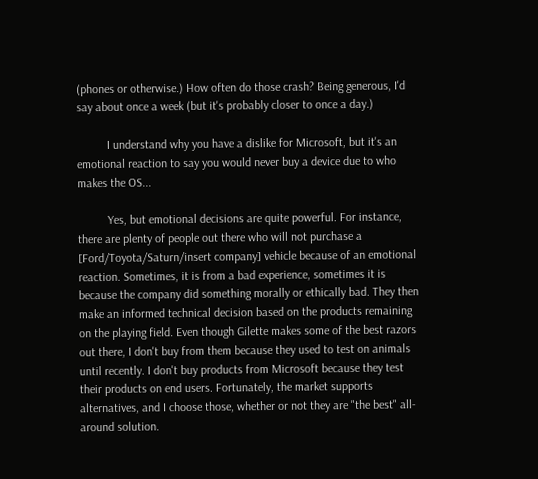(phones or otherwise.) How often do those crash? Being generous, I'd say about once a week (but it's probably closer to once a day.)

          I understand why you have a dislike for Microsoft, but it's an emotional reaction to say you would never buy a device due to who makes the OS...

          Yes, but emotional decisions are quite powerful. For instance, there are plenty of people out there who will not purchase a [Ford/Toyota/Saturn/insert company] vehicle because of an emotional reaction. Sometimes, it is from a bad experience, sometimes it is because the company did something morally or ethically bad. They then make an informed technical decision based on the products remaining on the playing field. Even though Gilette makes some of the best razors out there, I don't buy from them because they used to test on animals until recently. I don't buy products from Microsoft because they test their products on end users. Fortunately, the market supports alternatives, and I choose those, whether or not they are "the best" all-around solution.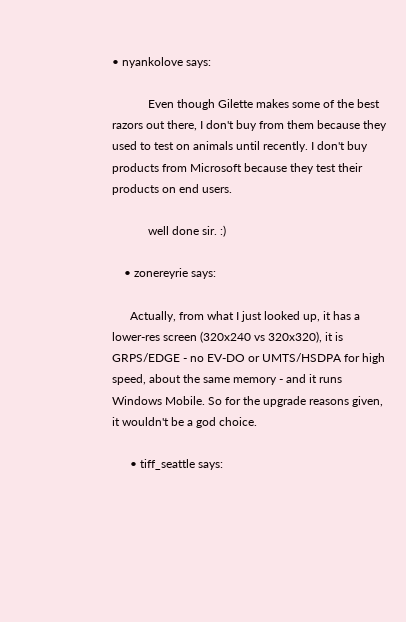• nyankolove says:

            Even though Gilette makes some of the best razors out there, I don't buy from them because they used to test on animals until recently. I don't buy products from Microsoft because they test their products on end users.

            well done sir. :)

    • zonereyrie says:

      Actually, from what I just looked up, it has a lower-res screen (320x240 vs 320x320), it is GRPS/EDGE - no EV-DO or UMTS/HSDPA for high speed, about the same memory - and it runs Windows Mobile. So for the upgrade reasons given, it wouldn't be a god choice.

      • tiff_seattle says: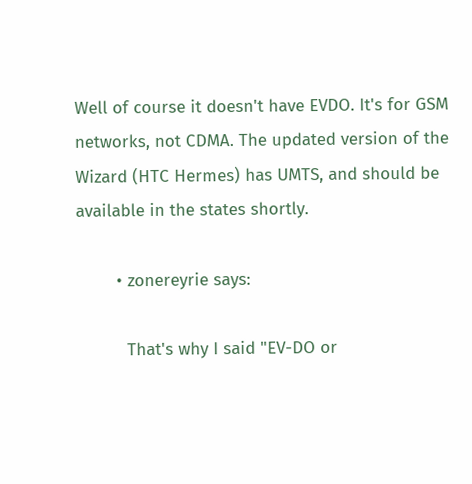Well of course it doesn't have EVDO. It's for GSM networks, not CDMA. The updated version of the Wizard (HTC Hermes) has UMTS, and should be available in the states shortly.

        • zonereyrie says:

          That's why I said "EV-DO or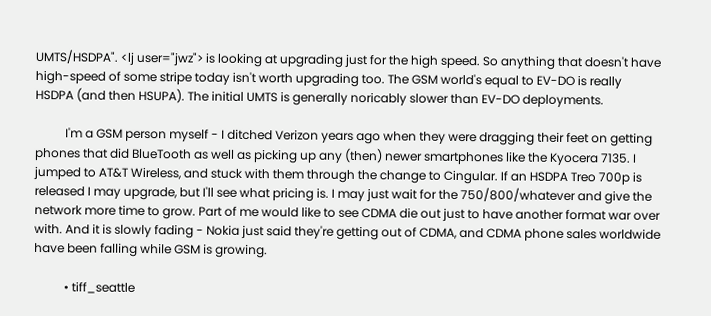UMTS/HSDPA". <lj user="jwz"> is looking at upgrading just for the high speed. So anything that doesn't have high-speed of some stripe today isn't worth upgrading too. The GSM world's equal to EV-DO is really HSDPA (and then HSUPA). The initial UMTS is generally noricably slower than EV-DO deployments.

          I'm a GSM person myself - I ditched Verizon years ago when they were dragging their feet on getting phones that did BlueTooth as well as picking up any (then) newer smartphones like the Kyocera 7135. I jumped to AT&T Wireless, and stuck with them through the change to Cingular. If an HSDPA Treo 700p is released I may upgrade, but I'll see what pricing is. I may just wait for the 750/800/whatever and give the network more time to grow. Part of me would like to see CDMA die out just to have another format war over with. And it is slowly fading - Nokia just said they're getting out of CDMA, and CDMA phone sales worldwide have been falling while GSM is growing.

          • tiff_seattle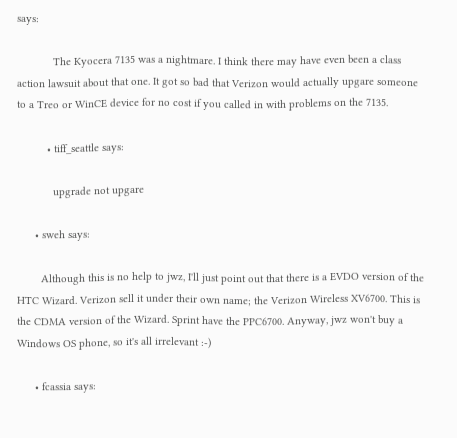says:

            The Kyocera 7135 was a nightmare. I think there may have even been a class action lawsuit about that one. It got so bad that Verizon would actually upgare someone to a Treo or WinCE device for no cost if you called in with problems on the 7135.

          • tiff_seattle says:

            upgrade not upgare

      • sweh says:

        Although this is no help to jwz, I'll just point out that there is a EVDO version of the HTC Wizard. Verizon sell it under their own name; the Verizon Wireless XV6700. This is the CDMA version of the Wizard. Sprint have the PPC6700. Anyway, jwz won't buy a Windows OS phone, so it's all irrelevant :-)

      • fcassia says: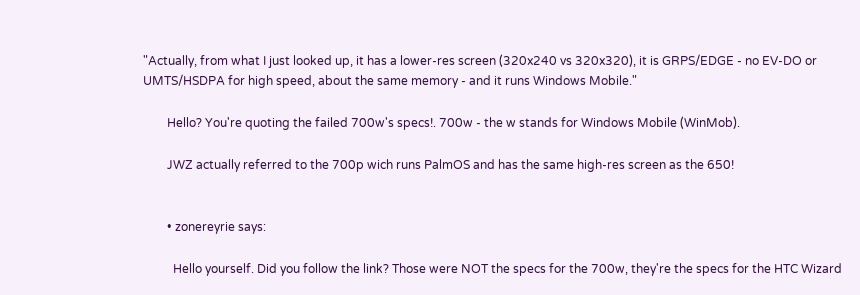"Actually, from what I just looked up, it has a lower-res screen (320x240 vs 320x320), it is GRPS/EDGE - no EV-DO or UMTS/HSDPA for high speed, about the same memory - and it runs Windows Mobile."

        Hello? You're quoting the failed 700w's specs!. 700w - the w stands for Windows Mobile (WinMob).

        JWZ actually referred to the 700p wich runs PalmOS and has the same high-res screen as the 650!


        • zonereyrie says:

          Hello yourself. Did you follow the link? Those were NOT the specs for the 700w, they're the specs for the HTC Wizard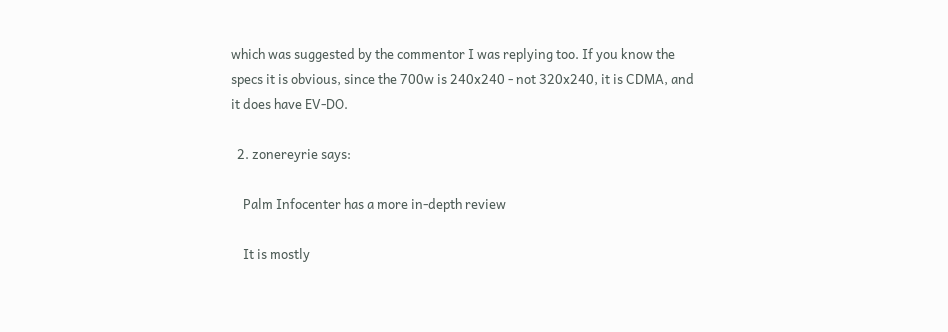which was suggested by the commentor I was replying too. If you know the specs it is obvious, since the 700w is 240x240 - not 320x240, it is CDMA, and it does have EV-DO.

  2. zonereyrie says:

    Palm Infocenter has a more in-depth review

    It is mostly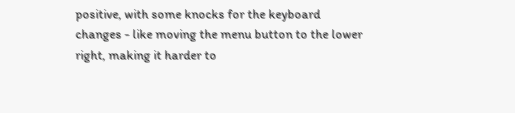positive, with some knocks for the keyboard changes - like moving the menu button to the lower right, making it harder to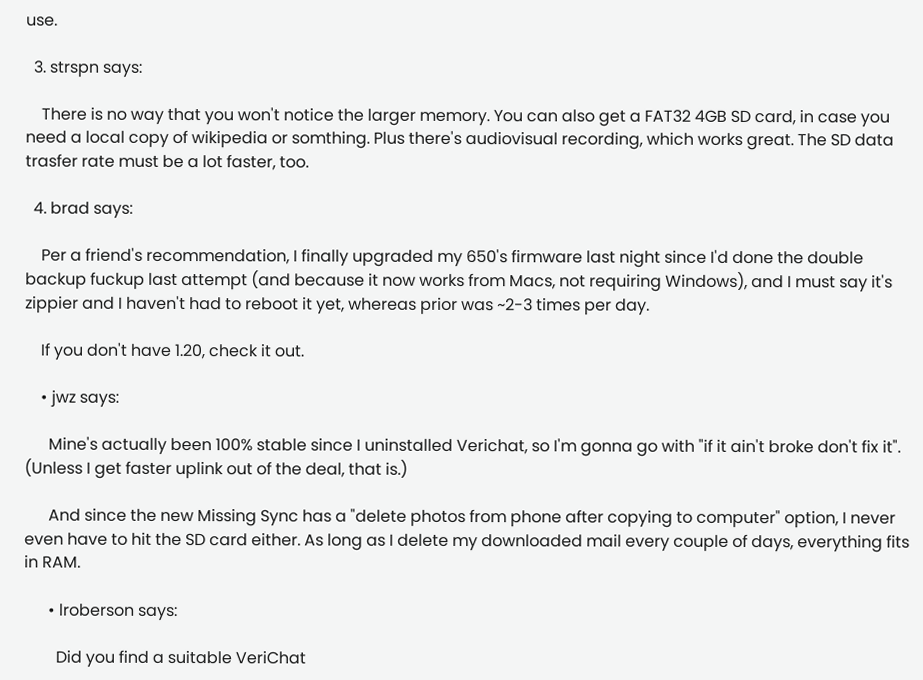use.

  3. strspn says:

    There is no way that you won't notice the larger memory. You can also get a FAT32 4GB SD card, in case you need a local copy of wikipedia or somthing. Plus there's audiovisual recording, which works great. The SD data trasfer rate must be a lot faster, too.

  4. brad says:

    Per a friend's recommendation, I finally upgraded my 650's firmware last night since I'd done the double backup fuckup last attempt (and because it now works from Macs, not requiring Windows), and I must say it's zippier and I haven't had to reboot it yet, whereas prior was ~2-3 times per day.

    If you don't have 1.20, check it out.

    • jwz says:

      Mine's actually been 100% stable since I uninstalled Verichat, so I'm gonna go with "if it ain't broke don't fix it". (Unless I get faster uplink out of the deal, that is.)

      And since the new Missing Sync has a "delete photos from phone after copying to computer" option, I never even have to hit the SD card either. As long as I delete my downloaded mail every couple of days, everything fits in RAM.

      • lroberson says:

        Did you find a suitable VeriChat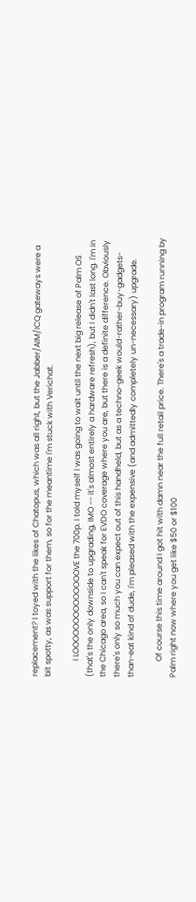replacement? I toyed with the likes of Chatopus, which was all right, but the Jabber/AIM/ICQ gateways were a bit spotty, as was support for them, so for the meantime I'm stuck with Verichat.

        I LOOOOOOOOOOOOOOVE the 700p. I told myself I was going to wait until the next big release of Palm OS (that's the only downside to upgrading, IMO -- it's almost entirely a hardware refresh), but I didn't last long. I'm in the Chicago area, so I can't speak for EVDO coverage where you are, but there is a definite difference. Obviously there's only so much you can expect out of this handheld, but as a techno-geek would-rather-buy-gadgets-than-eat kind of dude, I'm pleased with the expensive (and admittedly completely un-necessary) upgrade.

        Of course this time around I got hit with damn near the full retail price. There's a trade-in program running by Palm right now where you get like $50 or $100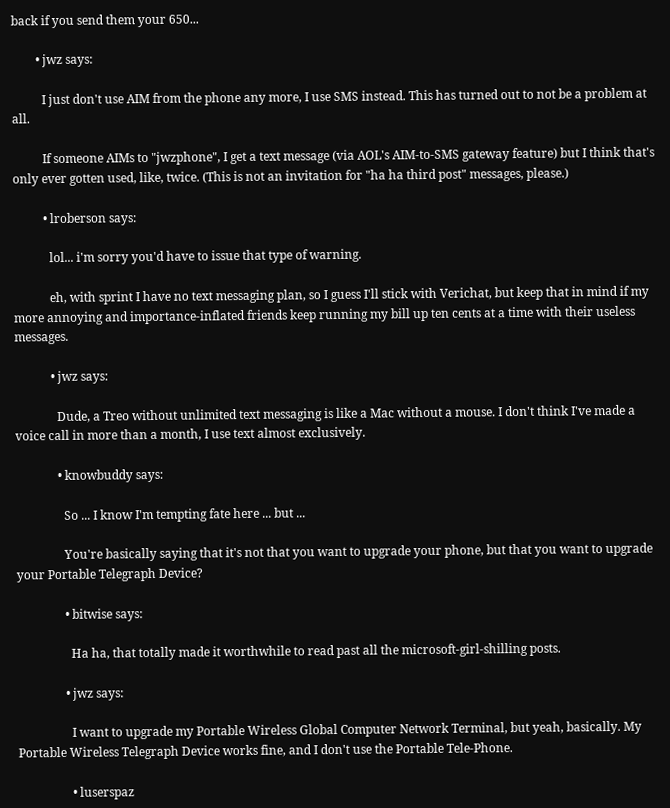back if you send them your 650...

        • jwz says:

          I just don't use AIM from the phone any more, I use SMS instead. This has turned out to not be a problem at all.

          If someone AIMs to "jwzphone", I get a text message (via AOL's AIM-to-SMS gateway feature) but I think that's only ever gotten used, like, twice. (This is not an invitation for "ha ha third post" messages, please.)

          • lroberson says:

            lol... i'm sorry you'd have to issue that type of warning.

            eh, with sprint I have no text messaging plan, so I guess I'll stick with Verichat, but keep that in mind if my more annoying and importance-inflated friends keep running my bill up ten cents at a time with their useless messages.

            • jwz says:

              Dude, a Treo without unlimited text messaging is like a Mac without a mouse. I don't think I've made a voice call in more than a month, I use text almost exclusively.

              • knowbuddy says:

                So ... I know I'm tempting fate here ... but ...

                You're basically saying that it's not that you want to upgrade your phone, but that you want to upgrade your Portable Telegraph Device?

                • bitwise says:

                  Ha ha, that totally made it worthwhile to read past all the microsoft-girl-shilling posts.

                • jwz says:

                  I want to upgrade my Portable Wireless Global Computer Network Terminal, but yeah, basically. My Portable Wireless Telegraph Device works fine, and I don't use the Portable Tele-Phone.

                  • luserspaz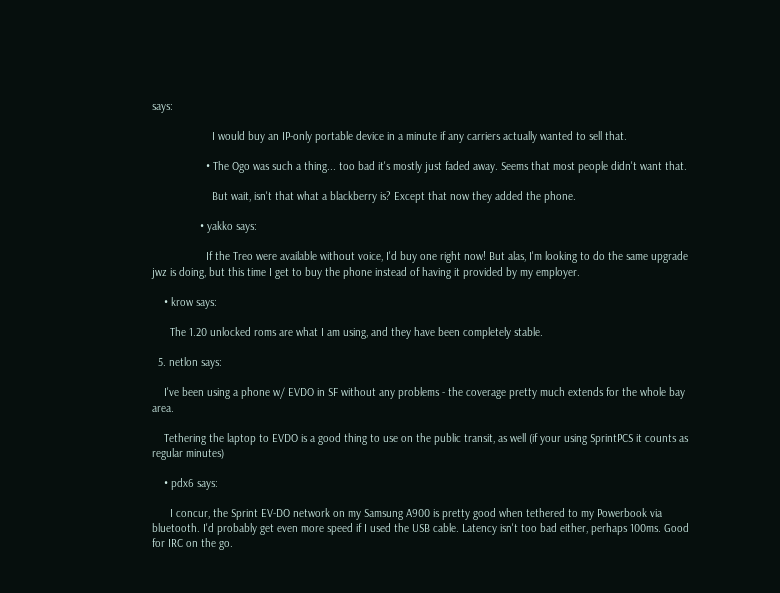says:

                    I would buy an IP-only portable device in a minute if any carriers actually wanted to sell that.

                  • The Ogo was such a thing... too bad it's mostly just faded away. Seems that most people didn't want that.

                    But wait, isn't that what a blackberry is? Except that now they added the phone.

                • yakko says:

                  If the Treo were available without voice, I'd buy one right now! But alas, I'm looking to do the same upgrade jwz is doing, but this time I get to buy the phone instead of having it provided by my employer.

    • krow says:

      The 1.20 unlocked roms are what I am using, and they have been completely stable.

  5. netlon says:

    I've been using a phone w/ EVDO in SF without any problems - the coverage pretty much extends for the whole bay area.

    Tethering the laptop to EVDO is a good thing to use on the public transit, as well (if your using SprintPCS it counts as regular minutes)

    • pdx6 says:

      I concur, the Sprint EV-DO network on my Samsung A900 is pretty good when tethered to my Powerbook via bluetooth. I'd probably get even more speed if I used the USB cable. Latency isn't too bad either, perhaps 100ms. Good for IRC on the go.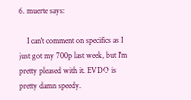6. muerte says:

    I can't comment on specifics as I just got my 700p last week, but I'm pretty pleased with it. EVDO is pretty damn speedy.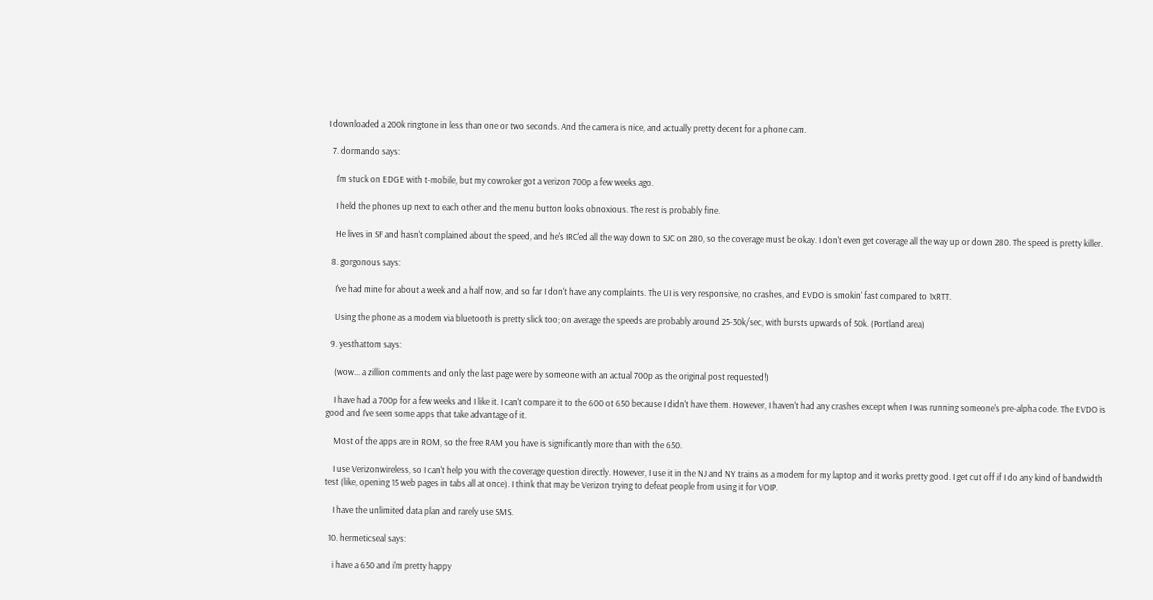I downloaded a 200k ringtone in less than one or two seconds. And the camera is nice, and actually pretty decent for a phone cam.

  7. dormando says:

    I'm stuck on EDGE with t-mobile, but my cowroker got a verizon 700p a few weeks ago.

    I held the phones up next to each other and the menu button looks obnoxious. The rest is probably fine.

    He lives in SF and hasn't complained about the speed, and he's IRC'ed all the way down to SJC on 280, so the coverage must be okay. I don't even get coverage all the way up or down 280. The speed is pretty killer.

  8. gorgonous says:

    I've had mine for about a week and a half now, and so far I don't have any complaints. The UI is very responsive, no crashes, and EVDO is smokin' fast compared to 1xRTT.

    Using the phone as a modem via bluetooth is pretty slick too; on average the speeds are probably around 25-30k/sec, with bursts upwards of 50k. (Portland area)

  9. yesthattom says:

    (wow... a zillion comments and only the last page were by someone with an actual 700p as the original post requested!)

    I have had a 700p for a few weeks and I like it. I can't compare it to the 600 ot 650 because I didn't have them. However, I haven't had any crashes except when I was running someone's pre-alpha code. The EVDO is good and I've seen some apps that take advantage of it.

    Most of the apps are in ROM, so the free RAM you have is significantly more than with the 650.

    I use Verizonwireless, so I can't help you with the coverage question directly. However, I use it in the NJ and NY trains as a modem for my laptop and it works pretty good. I get cut off if I do any kind of bandwidth test (like, opening 15 web pages in tabs all at once). I think that may be Verizon trying to defeat people from using it for VOIP.

    I have the unlimited data plan and rarely use SMS.

  10. hermeticseal says:

    i have a 650 and i'm pretty happy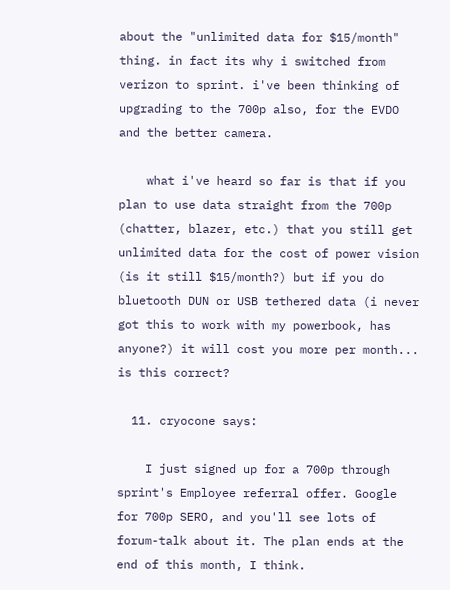about the "unlimited data for $15/month" thing. in fact its why i switched from verizon to sprint. i've been thinking of upgrading to the 700p also, for the EVDO and the better camera.

    what i've heard so far is that if you plan to use data straight from the 700p (chatter, blazer, etc.) that you still get unlimited data for the cost of power vision (is it still $15/month?) but if you do bluetooth DUN or USB tethered data (i never got this to work with my powerbook, has anyone?) it will cost you more per month... is this correct?

  11. cryocone says:

    I just signed up for a 700p through sprint's Employee referral offer. Google for 700p SERO, and you'll see lots of forum-talk about it. The plan ends at the end of this month, I think.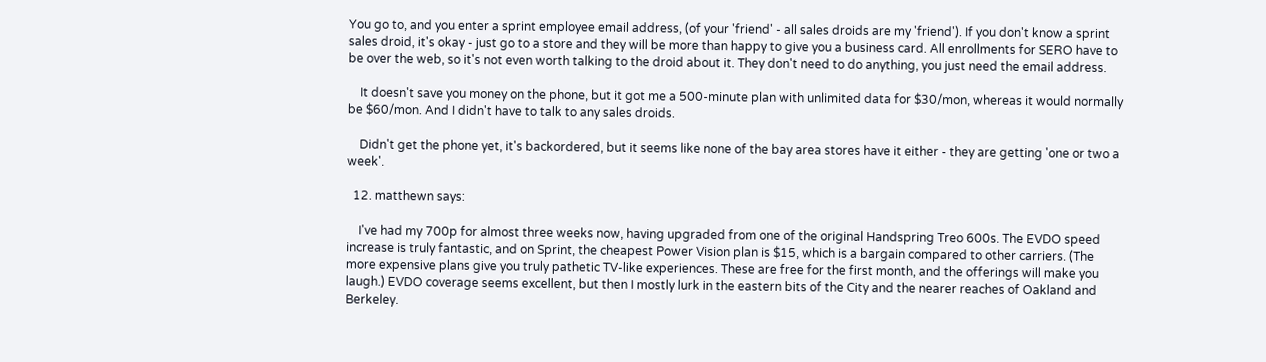You go to, and you enter a sprint employee email address, (of your 'friend' - all sales droids are my 'friend'). If you don't know a sprint sales droid, it's okay - just go to a store and they will be more than happy to give you a business card. All enrollments for SERO have to be over the web, so it's not even worth talking to the droid about it. They don't need to do anything, you just need the email address.

    It doesn't save you money on the phone, but it got me a 500-minute plan with unlimited data for $30/mon, whereas it would normally be $60/mon. And I didn't have to talk to any sales droids.

    Didn't get the phone yet, it's backordered, but it seems like none of the bay area stores have it either - they are getting 'one or two a week'.

  12. matthewn says:

    I've had my 700p for almost three weeks now, having upgraded from one of the original Handspring Treo 600s. The EVDO speed increase is truly fantastic, and on Sprint, the cheapest Power Vision plan is $15, which is a bargain compared to other carriers. (The more expensive plans give you truly pathetic TV-like experiences. These are free for the first month, and the offerings will make you laugh.) EVDO coverage seems excellent, but then I mostly lurk in the eastern bits of the City and the nearer reaches of Oakland and Berkeley.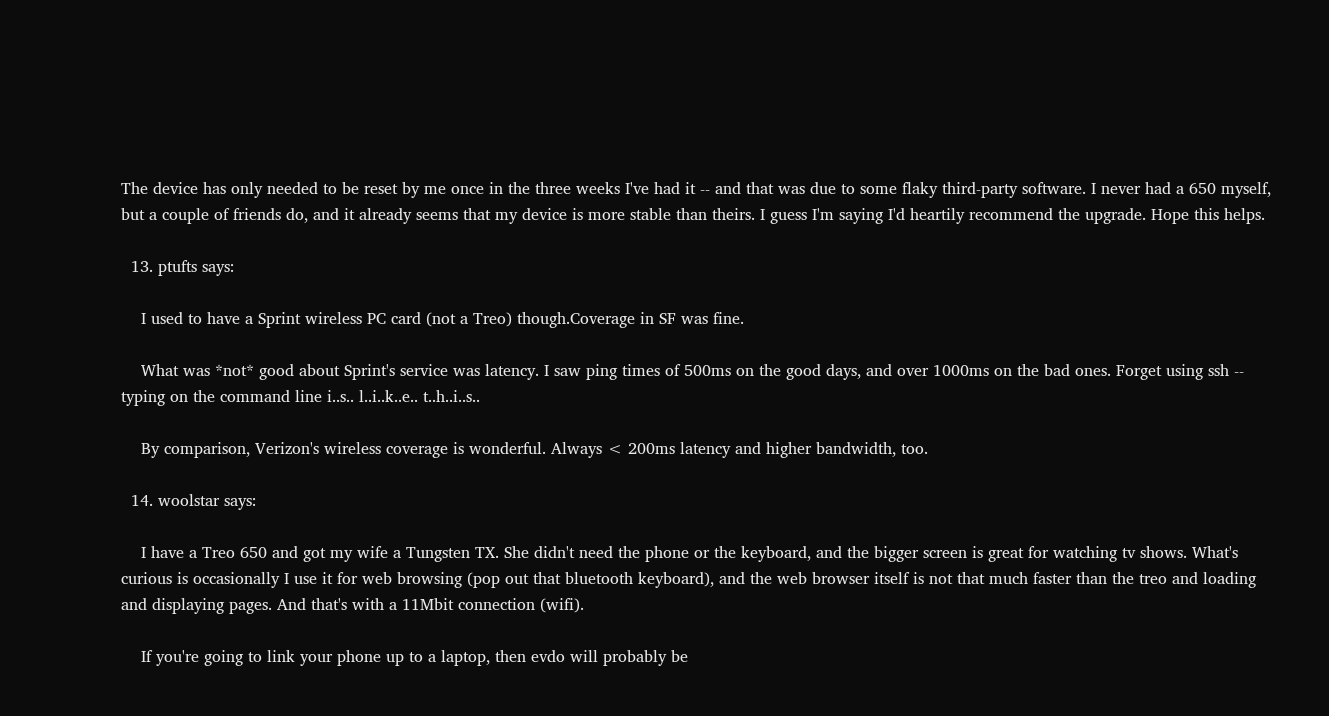The device has only needed to be reset by me once in the three weeks I've had it -- and that was due to some flaky third-party software. I never had a 650 myself, but a couple of friends do, and it already seems that my device is more stable than theirs. I guess I'm saying I'd heartily recommend the upgrade. Hope this helps.

  13. ptufts says:

    I used to have a Sprint wireless PC card (not a Treo) though.Coverage in SF was fine.

    What was *not* good about Sprint's service was latency. I saw ping times of 500ms on the good days, and over 1000ms on the bad ones. Forget using ssh -- typing on the command line i..s.. l..i..k..e.. t..h..i..s..

    By comparison, Verizon's wireless coverage is wonderful. Always < 200ms latency and higher bandwidth, too.

  14. woolstar says:

    I have a Treo 650 and got my wife a Tungsten TX. She didn't need the phone or the keyboard, and the bigger screen is great for watching tv shows. What's curious is occasionally I use it for web browsing (pop out that bluetooth keyboard), and the web browser itself is not that much faster than the treo and loading and displaying pages. And that's with a 11Mbit connection (wifi).

    If you're going to link your phone up to a laptop, then evdo will probably be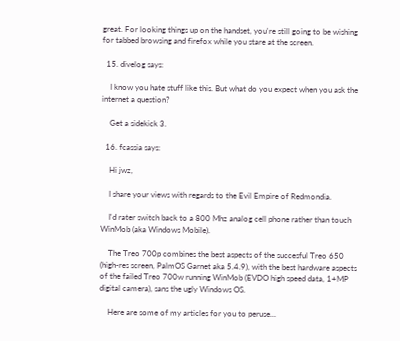great. For looking things up on the handset, you're still going to be wishing for tabbed browsing and firefox while you stare at the screen.

  15. divelog says:

    I know you hate stuff like this. But what do you expect when you ask the internet a question?

    Get a sidekick 3.

  16. fcassia says:

    Hi jwz,

    I share your views with regards to the Evil Empire of Redmondia.

    I'd rater switch back to a 800 Mhz analog cell phone rather than touch WinMob (aka Windows Mobile).

    The Treo 700p combines the best aspects of the succesful Treo 650 (high-res screen, PalmOS Garnet aka 5.4.9), with the best hardware aspects of the failed Treo 700w running WinMob (EVDO high speed data, 1+MP digital camera), sans the ugly Windows OS.

    Here are some of my articles for you to peruse...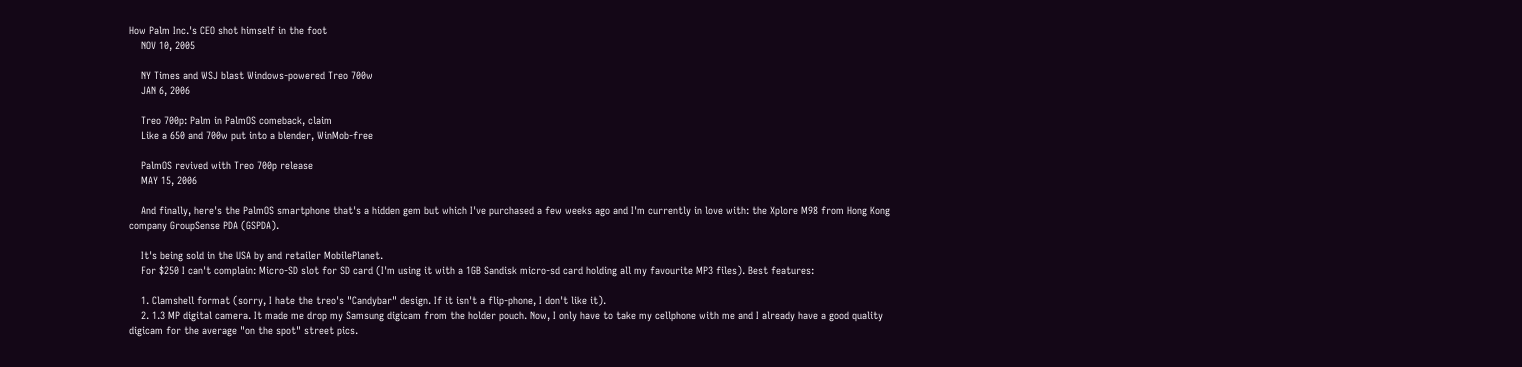How Palm Inc.'s CEO shot himself in the foot
    NOV 10, 2005

    NY Times and WSJ blast Windows-powered Treo 700w
    JAN 6, 2006

    Treo 700p: Palm in PalmOS comeback, claim
    Like a 650 and 700w put into a blender, WinMob-free

    PalmOS revived with Treo 700p release
    MAY 15, 2006

    And finally, here's the PalmOS smartphone that's a hidden gem but which I've purchased a few weeks ago and I'm currently in love with: the Xplore M98 from Hong Kong company GroupSense PDA (GSPDA).

    It's being sold in the USA by and retailer MobilePlanet.
    For $250 I can't complain: Micro-SD slot for SD card (I'm using it with a 1GB Sandisk micro-sd card holding all my favourite MP3 files). Best features:

    1. Clamshell format (sorry, I hate the treo's "Candybar" design. If it isn't a flip-phone, I don't like it).
    2. 1.3 MP digital camera. It made me drop my Samsung digicam from the holder pouch. Now, I only have to take my cellphone with me and I already have a good quality digicam for the average "on the spot" street pics.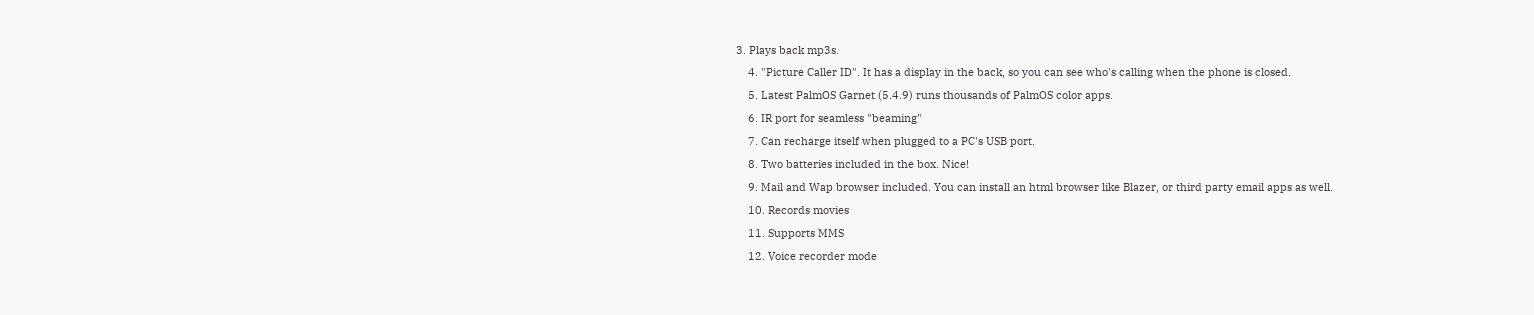3. Plays back mp3s.
    4. "Picture Caller ID". It has a display in the back, so you can see who's calling when the phone is closed.
    5. Latest PalmOS Garnet (5.4.9) runs thousands of PalmOS color apps.
    6. IR port for seamless "beaming"
    7. Can recharge itself when plugged to a PC's USB port.
    8. Two batteries included in the box. Nice!
    9. Mail and Wap browser included. You can install an html browser like Blazer, or third party email apps as well.
    10. Records movies
    11. Supports MMS
    12. Voice recorder mode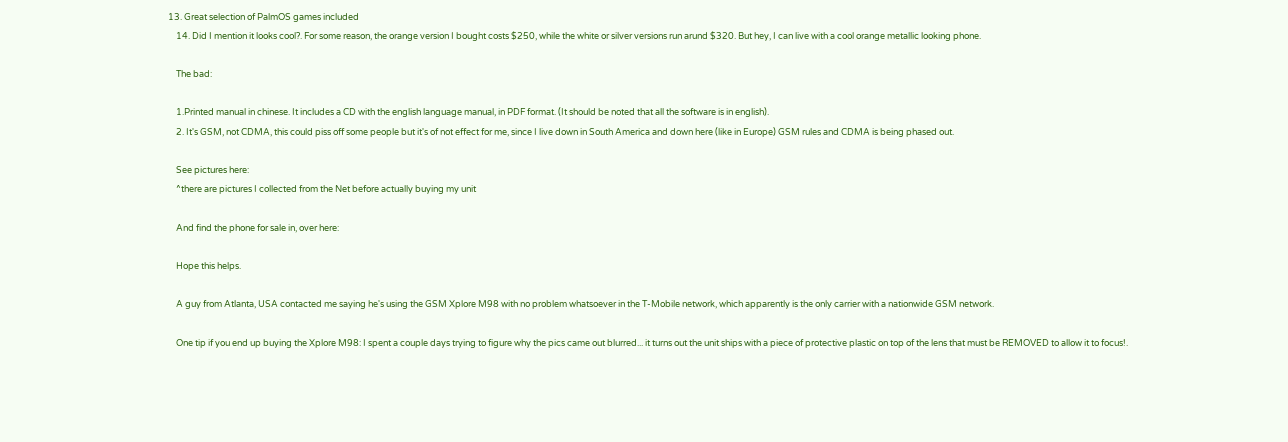13. Great selection of PalmOS games included
    14. Did I mention it looks cool?. For some reason, the orange version I bought costs $250, while the white or silver versions run arund $320. But hey, I can live with a cool orange metallic looking phone.

    The bad:

    1.Printed manual in chinese. It includes a CD with the english language manual, in PDF format. (It should be noted that all the software is in english).
    2. It's GSM, not CDMA, this could piss off some people but it's of not effect for me, since I live down in South America and down here (like in Europe) GSM rules and CDMA is being phased out.

    See pictures here:
    ^there are pictures I collected from the Net before actually buying my unit

    And find the phone for sale in, over here:

    Hope this helps.

    A guy from Atlanta, USA contacted me saying he's using the GSM Xplore M98 with no problem whatsoever in the T-Mobile network, which apparently is the only carrier with a nationwide GSM network.

    One tip if you end up buying the Xplore M98: I spent a couple days trying to figure why the pics came out blurred... it turns out the unit ships with a piece of protective plastic on top of the lens that must be REMOVED to allow it to focus!.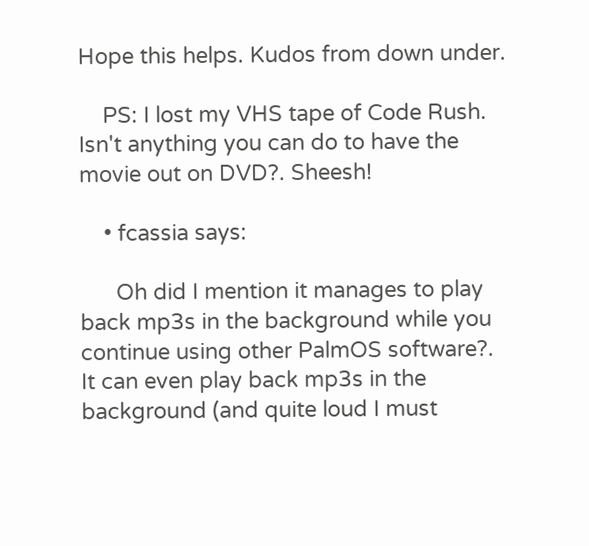Hope this helps. Kudos from down under.

    PS: I lost my VHS tape of Code Rush. Isn't anything you can do to have the movie out on DVD?. Sheesh!

    • fcassia says:

      Oh did I mention it manages to play back mp3s in the background while you continue using other PalmOS software?. It can even play back mp3s in the background (and quite loud I must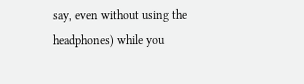say, even without using the headphones) while you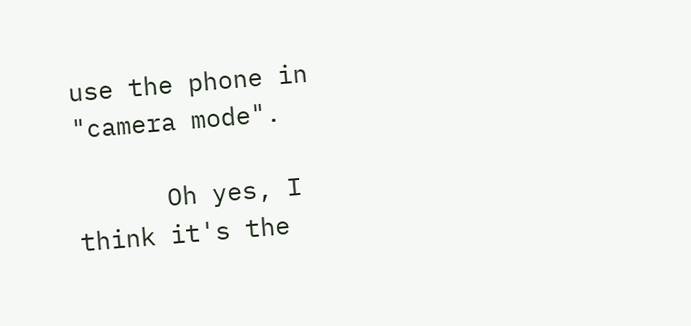use the phone in "camera mode".

      Oh yes, I think it's the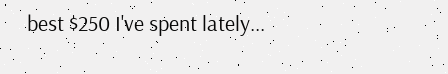best $250 I've spent lately...